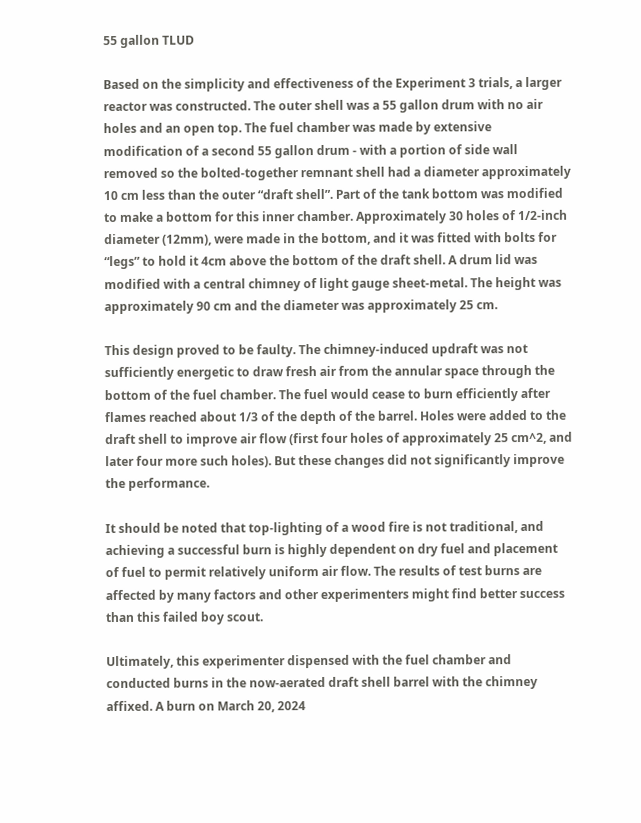55 gallon TLUD

Based on the simplicity and effectiveness of the Experiment 3 trials, a larger reactor was constructed. The outer shell was a 55 gallon drum with no air holes and an open top. The fuel chamber was made by extensive modification of a second 55 gallon drum - with a portion of side wall removed so the bolted-together remnant shell had a diameter approximately 10 cm less than the outer “draft shell”. Part of the tank bottom was modified to make a bottom for this inner chamber. Approximately 30 holes of 1/2-inch diameter (12mm), were made in the bottom, and it was fitted with bolts for “legs” to hold it 4cm above the bottom of the draft shell. A drum lid was modified with a central chimney of light gauge sheet-metal. The height was approximately 90 cm and the diameter was approximately 25 cm.

This design proved to be faulty. The chimney-induced updraft was not sufficiently energetic to draw fresh air from the annular space through the bottom of the fuel chamber. The fuel would cease to burn efficiently after flames reached about 1/3 of the depth of the barrel. Holes were added to the draft shell to improve air flow (first four holes of approximately 25 cm^2, and later four more such holes). But these changes did not significantly improve the performance.

It should be noted that top-lighting of a wood fire is not traditional, and achieving a successful burn is highly dependent on dry fuel and placement of fuel to permit relatively uniform air flow. The results of test burns are affected by many factors and other experimenters might find better success than this failed boy scout.

Ultimately, this experimenter dispensed with the fuel chamber and conducted burns in the now-aerated draft shell barrel with the chimney affixed. A burn on March 20, 2024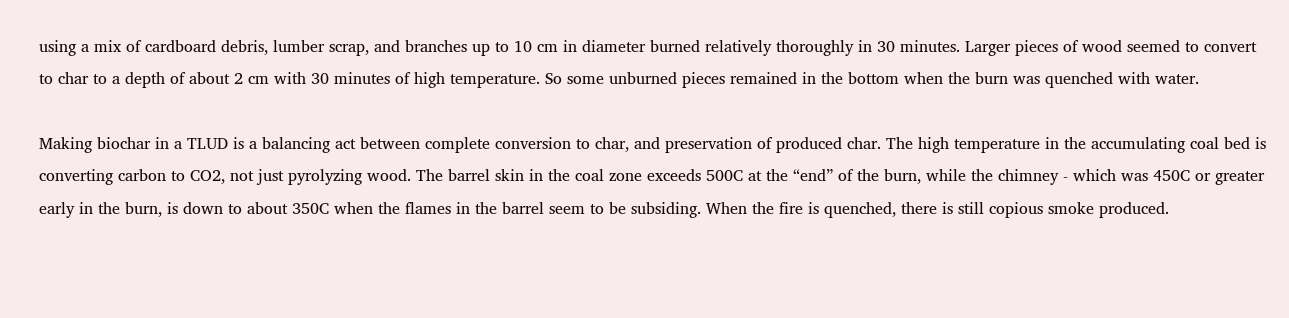using a mix of cardboard debris, lumber scrap, and branches up to 10 cm in diameter burned relatively thoroughly in 30 minutes. Larger pieces of wood seemed to convert to char to a depth of about 2 cm with 30 minutes of high temperature. So some unburned pieces remained in the bottom when the burn was quenched with water.

Making biochar in a TLUD is a balancing act between complete conversion to char, and preservation of produced char. The high temperature in the accumulating coal bed is converting carbon to CO2, not just pyrolyzing wood. The barrel skin in the coal zone exceeds 500C at the “end” of the burn, while the chimney - which was 450C or greater early in the burn, is down to about 350C when the flames in the barrel seem to be subsiding. When the fire is quenched, there is still copious smoke produced.